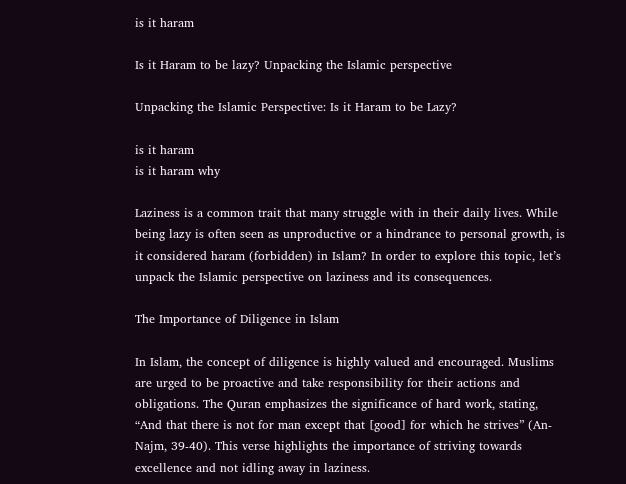is it haram

Is it Haram to be lazy? Unpacking the Islamic perspective

Unpacking the Islamic Perspective: Is it Haram to be Lazy?

is it haram
is it haram why

Laziness is a common trait that many struggle with in their daily lives. While being lazy is often seen as unproductive or a hindrance to personal growth, is it considered haram (forbidden) in Islam? In order to explore this topic, let’s unpack the Islamic perspective on laziness and its consequences.

The Importance of Diligence in Islam

In Islam, the concept of diligence is highly valued and encouraged. Muslims are urged to be proactive and take responsibility for their actions and obligations. The Quran emphasizes the significance of hard work, stating, “And that there is not for man except that [good] for which he strives” (An-Najm, 39-40). This verse highlights the importance of striving towards excellence and not idling away in laziness.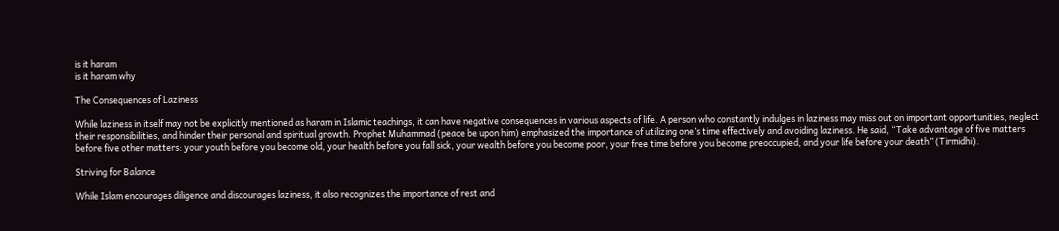is it haram
is it haram why

The Consequences of Laziness

While laziness in itself may not be explicitly mentioned as haram in Islamic teachings, it can have negative consequences in various aspects of life. A person who constantly indulges in laziness may miss out on important opportunities, neglect their responsibilities, and hinder their personal and spiritual growth. Prophet Muhammad (peace be upon him) emphasized the importance of utilizing one’s time effectively and avoiding laziness. He said, “Take advantage of five matters before five other matters: your youth before you become old, your health before you fall sick, your wealth before you become poor, your free time before you become preoccupied, and your life before your death” (Tirmidhi).

Striving for Balance

While Islam encourages diligence and discourages laziness, it also recognizes the importance of rest and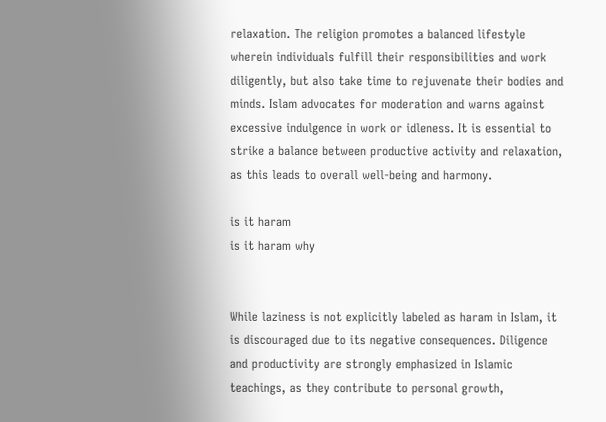relaxation. The religion promotes a balanced lifestyle wherein individuals fulfill their responsibilities and work diligently, but also take time to rejuvenate their bodies and minds. Islam advocates for moderation and warns against excessive indulgence in work or idleness. It is essential to strike a balance between productive activity and relaxation, as this leads to overall well-being and harmony.

is it haram
is it haram why


While laziness is not explicitly labeled as haram in Islam, it is discouraged due to its negative consequences. Diligence and productivity are strongly emphasized in Islamic teachings, as they contribute to personal growth,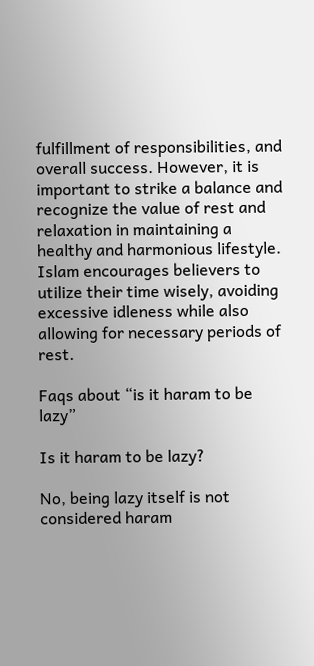fulfillment of responsibilities, and overall success. However, it is important to strike a balance and recognize the value of rest and relaxation in maintaining a healthy and harmonious lifestyle. Islam encourages believers to utilize their time wisely, avoiding excessive idleness while also allowing for necessary periods of rest.

Faqs about “is it haram to be lazy”

Is it haram to be lazy?

No, being lazy itself is not considered haram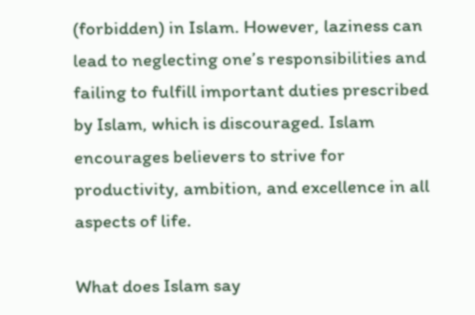(forbidden) in Islam. However, laziness can lead to neglecting one’s responsibilities and failing to fulfill important duties prescribed by Islam, which is discouraged. Islam encourages believers to strive for productivity, ambition, and excellence in all aspects of life.

What does Islam say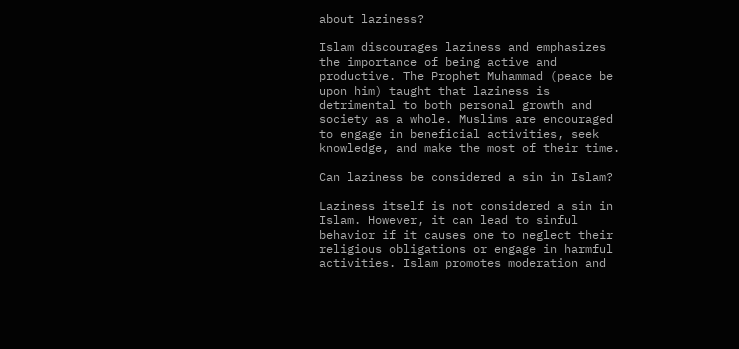about laziness?

Islam discourages laziness and emphasizes the importance of being active and productive. The Prophet Muhammad (peace be upon him) taught that laziness is detrimental to both personal growth and society as a whole. Muslims are encouraged to engage in beneficial activities, seek knowledge, and make the most of their time.

Can laziness be considered a sin in Islam?

Laziness itself is not considered a sin in Islam. However, it can lead to sinful behavior if it causes one to neglect their religious obligations or engage in harmful activities. Islam promotes moderation and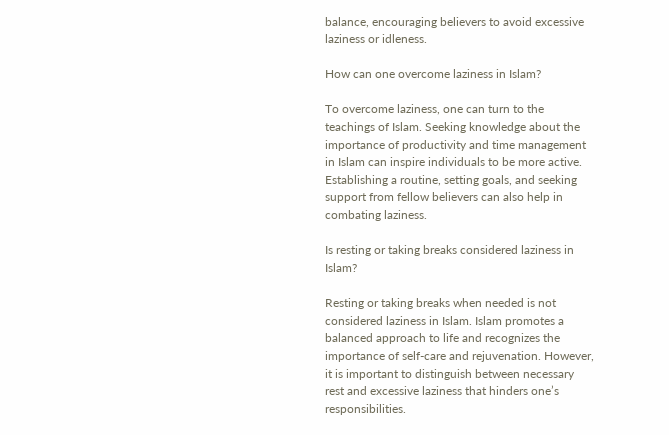balance, encouraging believers to avoid excessive laziness or idleness.

How can one overcome laziness in Islam?

To overcome laziness, one can turn to the teachings of Islam. Seeking knowledge about the importance of productivity and time management in Islam can inspire individuals to be more active. Establishing a routine, setting goals, and seeking support from fellow believers can also help in combating laziness.

Is resting or taking breaks considered laziness in Islam?

Resting or taking breaks when needed is not considered laziness in Islam. Islam promotes a balanced approach to life and recognizes the importance of self-care and rejuvenation. However, it is important to distinguish between necessary rest and excessive laziness that hinders one’s responsibilities.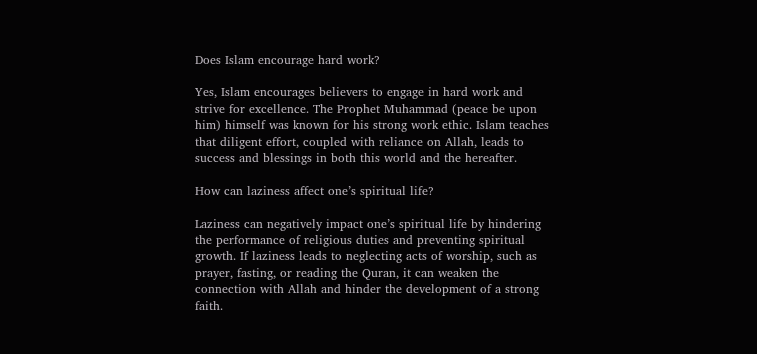Does Islam encourage hard work?

Yes, Islam encourages believers to engage in hard work and strive for excellence. The Prophet Muhammad (peace be upon him) himself was known for his strong work ethic. Islam teaches that diligent effort, coupled with reliance on Allah, leads to success and blessings in both this world and the hereafter.

How can laziness affect one’s spiritual life?

Laziness can negatively impact one’s spiritual life by hindering the performance of religious duties and preventing spiritual growth. If laziness leads to neglecting acts of worship, such as prayer, fasting, or reading the Quran, it can weaken the connection with Allah and hinder the development of a strong faith.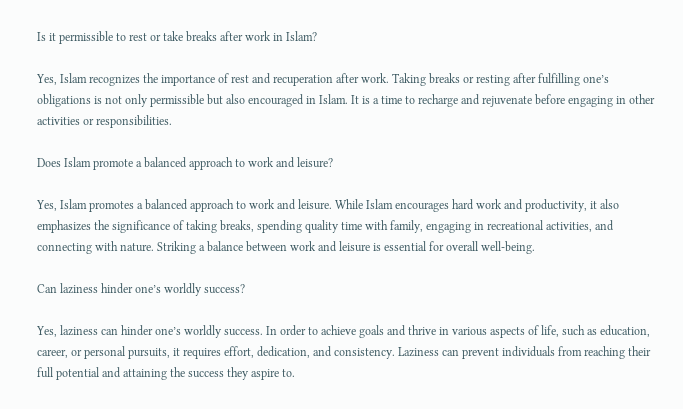Is it permissible to rest or take breaks after work in Islam?

Yes, Islam recognizes the importance of rest and recuperation after work. Taking breaks or resting after fulfilling one’s obligations is not only permissible but also encouraged in Islam. It is a time to recharge and rejuvenate before engaging in other activities or responsibilities.

Does Islam promote a balanced approach to work and leisure?

Yes, Islam promotes a balanced approach to work and leisure. While Islam encourages hard work and productivity, it also emphasizes the significance of taking breaks, spending quality time with family, engaging in recreational activities, and connecting with nature. Striking a balance between work and leisure is essential for overall well-being.

Can laziness hinder one’s worldly success?

Yes, laziness can hinder one’s worldly success. In order to achieve goals and thrive in various aspects of life, such as education, career, or personal pursuits, it requires effort, dedication, and consistency. Laziness can prevent individuals from reaching their full potential and attaining the success they aspire to.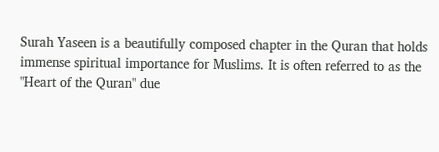Surah Yaseen is a beautifully composed chapter in the Quran that holds immense spiritual importance for Muslims. It is often referred to as the "Heart of the Quran" due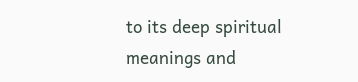to its deep spiritual meanings and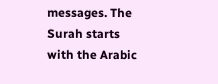messages. The Surah starts with the Arabic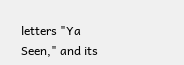letters "Ya Seen," and its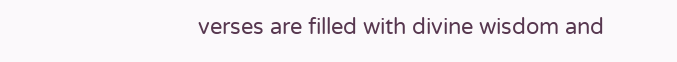verses are filled with divine wisdom and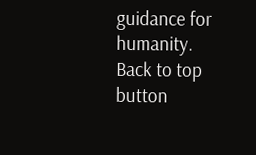guidance for humanity.
Back to top button